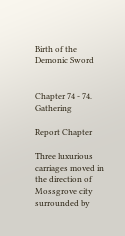Birth of the Demonic Sword


Chapter 74 - 74. Gathering

Report Chapter

Three luxurious carriages moved in the direction of Mossgrove city surrounded by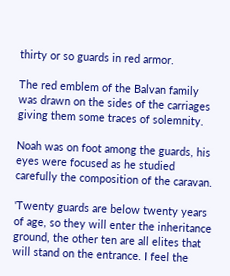thirty or so guards in red armor.

The red emblem of the Balvan family was drawn on the sides of the carriages giving them some traces of solemnity.

Noah was on foot among the guards, his eyes were focused as he studied carefully the composition of the caravan.

'Twenty guards are below twenty years of age, so they will enter the inheritance ground, the other ten are all elites that will stand on the entrance. I feel the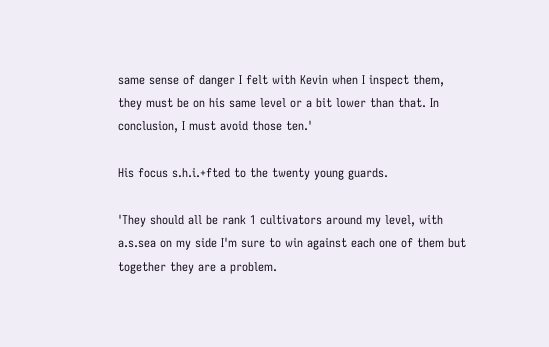same sense of danger I felt with Kevin when I inspect them, they must be on his same level or a bit lower than that. In conclusion, I must avoid those ten.'

His focus s.h.i.+fted to the twenty young guards.

'They should all be rank 1 cultivators around my level, with a.s.sea on my side I'm sure to win against each one of them but together they are a problem.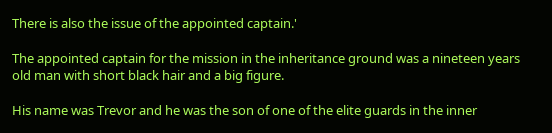There is also the issue of the appointed captain.'

The appointed captain for the mission in the inheritance ground was a nineteen years old man with short black hair and a big figure.

His name was Trevor and he was the son of one of the elite guards in the inner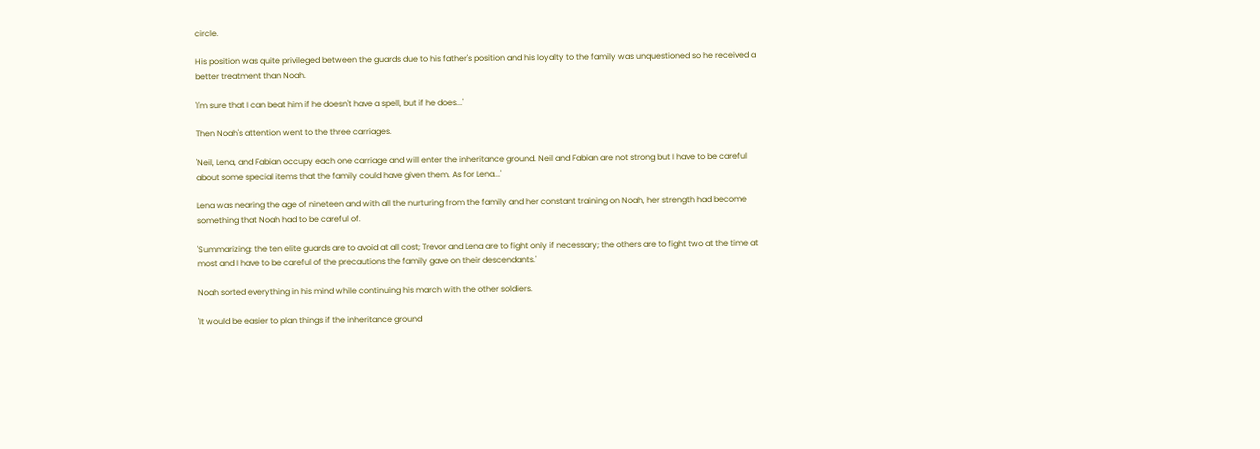circle.

His position was quite privileged between the guards due to his father's position and his loyalty to the family was unquestioned so he received a better treatment than Noah.

'I'm sure that I can beat him if he doesn't have a spell, but if he does...'

Then Noah's attention went to the three carriages.

'Neil, Lena, and Fabian occupy each one carriage and will enter the inheritance ground. Neil and Fabian are not strong but I have to be careful about some special items that the family could have given them. As for Lena...'

Lena was nearing the age of nineteen and with all the nurturing from the family and her constant training on Noah, her strength had become something that Noah had to be careful of.

'Summarizing: the ten elite guards are to avoid at all cost; Trevor and Lena are to fight only if necessary; the others are to fight two at the time at most and I have to be careful of the precautions the family gave on their descendants.'

Noah sorted everything in his mind while continuing his march with the other soldiers.

'It would be easier to plan things if the inheritance ground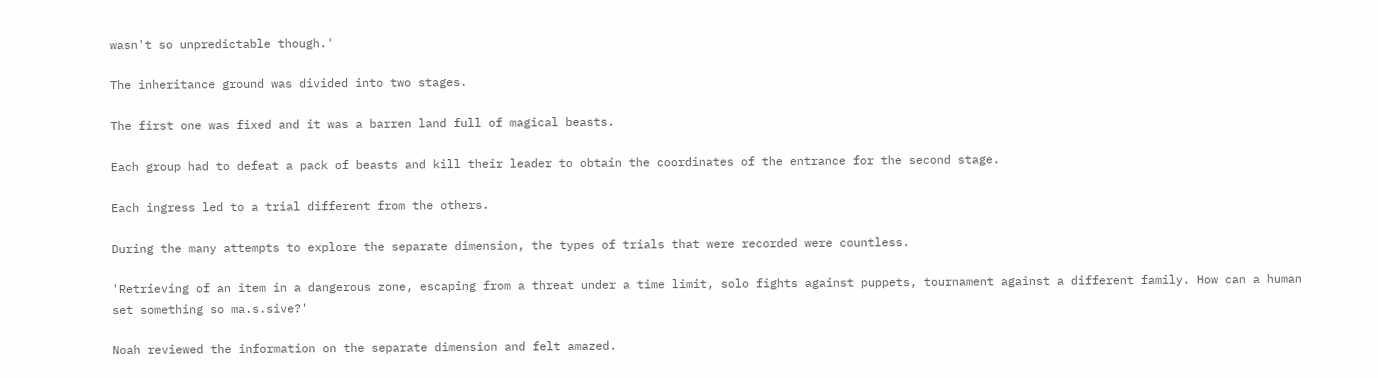wasn't so unpredictable though.'

The inheritance ground was divided into two stages.

The first one was fixed and it was a barren land full of magical beasts.

Each group had to defeat a pack of beasts and kill their leader to obtain the coordinates of the entrance for the second stage.

Each ingress led to a trial different from the others.

During the many attempts to explore the separate dimension, the types of trials that were recorded were countless.

'Retrieving of an item in a dangerous zone, escaping from a threat under a time limit, solo fights against puppets, tournament against a different family. How can a human set something so ma.s.sive?'

Noah reviewed the information on the separate dimension and felt amazed.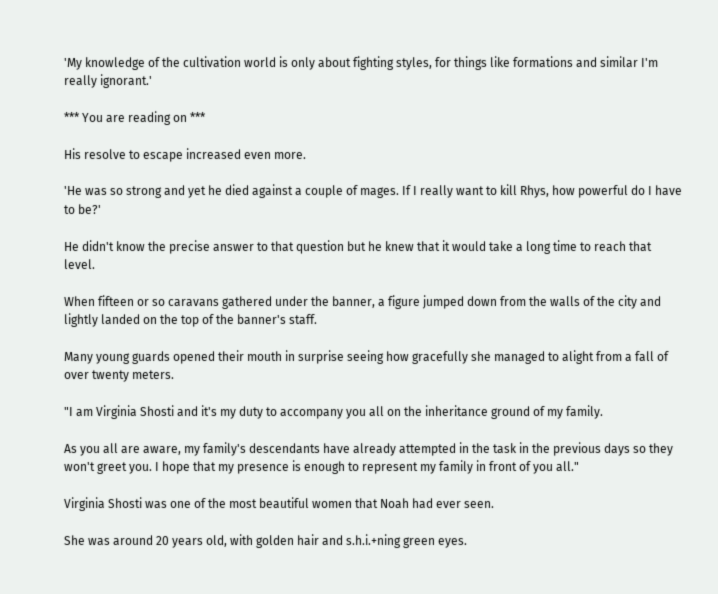'My knowledge of the cultivation world is only about fighting styles, for things like formations and similar I'm really ignorant.'

*** You are reading on ***

His resolve to escape increased even more.

'He was so strong and yet he died against a couple of mages. If I really want to kill Rhys, how powerful do I have to be?'

He didn't know the precise answer to that question but he knew that it would take a long time to reach that level.

When fifteen or so caravans gathered under the banner, a figure jumped down from the walls of the city and lightly landed on the top of the banner's staff.

Many young guards opened their mouth in surprise seeing how gracefully she managed to alight from a fall of over twenty meters.

"I am Virginia Shosti and it's my duty to accompany you all on the inheritance ground of my family.

As you all are aware, my family's descendants have already attempted in the task in the previous days so they won't greet you. I hope that my presence is enough to represent my family in front of you all."

Virginia Shosti was one of the most beautiful women that Noah had ever seen.

She was around 20 years old, with golden hair and s.h.i.+ning green eyes.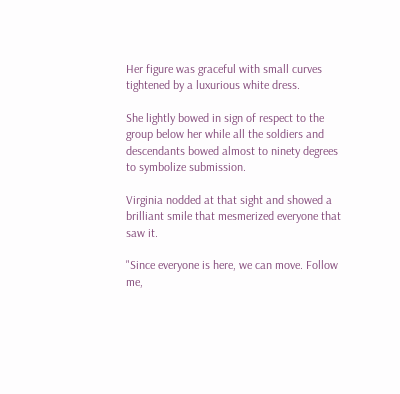Her figure was graceful with small curves tightened by a luxurious white dress.

She lightly bowed in sign of respect to the group below her while all the soldiers and descendants bowed almost to ninety degrees to symbolize submission.

Virginia nodded at that sight and showed a brilliant smile that mesmerized everyone that saw it.

"Since everyone is here, we can move. Follow me,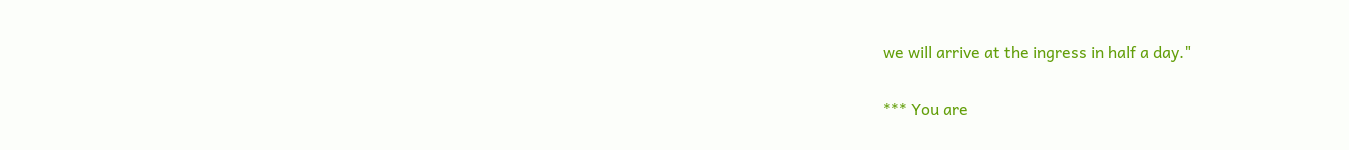we will arrive at the ingress in half a day."

*** You are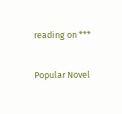reading on ***

Popular Novel